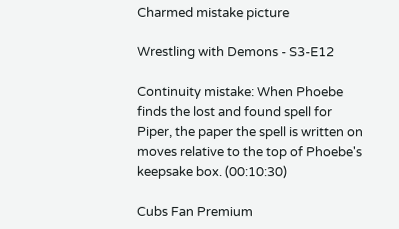Charmed mistake picture

Wrestling with Demons - S3-E12

Continuity mistake: When Phoebe finds the lost and found spell for Piper, the paper the spell is written on moves relative to the top of Phoebe's keepsake box. (00:10:30)

Cubs Fan Premium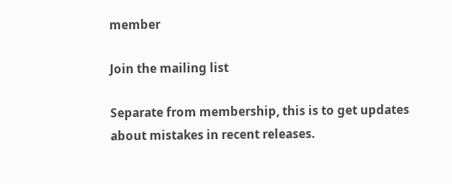member

Join the mailing list

Separate from membership, this is to get updates about mistakes in recent releases.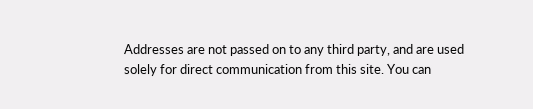Addresses are not passed on to any third party, and are used solely for direct communication from this site. You can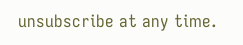unsubscribe at any time.